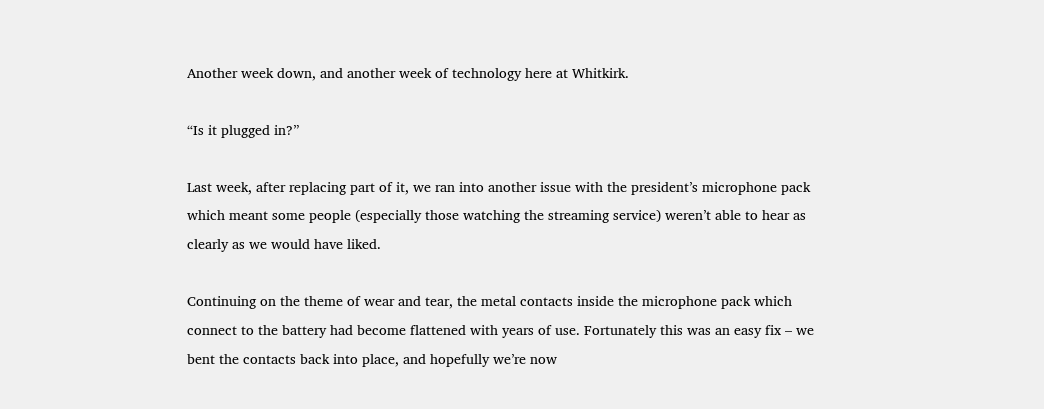Another week down, and another week of technology here at Whitkirk.

“Is it plugged in?”

Last week, after replacing part of it, we ran into another issue with the president’s microphone pack which meant some people (especially those watching the streaming service) weren’t able to hear as clearly as we would have liked.

Continuing on the theme of wear and tear, the metal contacts inside the microphone pack which connect to the battery had become flattened with years of use. Fortunately this was an easy fix – we bent the contacts back into place, and hopefully we’re now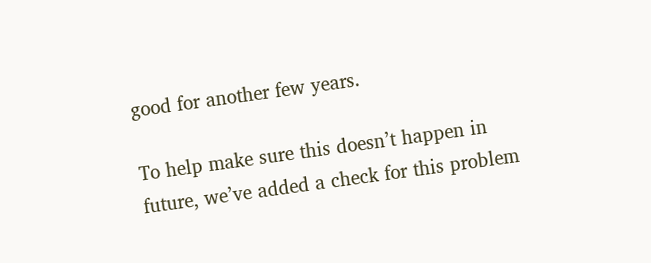good for another few years.

To help make sure this doesn’t happen in future, we’ve added a check for this problem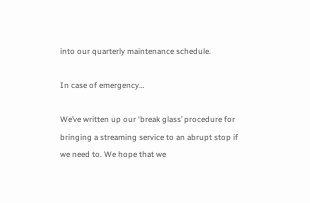into our quarterly maintenance schedule.

In case of emergency…

We’ve written up our ‘break glass’ procedure for bringing a streaming service to an abrupt stop if we need to. We hope that we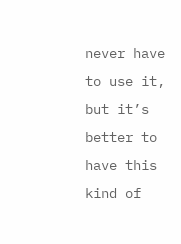never have to use it, but it’s better to have this kind of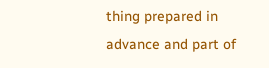thing prepared in advance and part of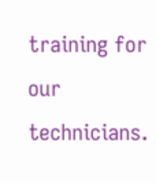training for our technicians.